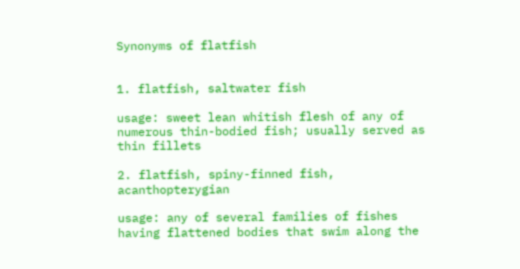Synonyms of flatfish


1. flatfish, saltwater fish

usage: sweet lean whitish flesh of any of numerous thin-bodied fish; usually served as thin fillets

2. flatfish, spiny-finned fish, acanthopterygian

usage: any of several families of fishes having flattened bodies that swim along the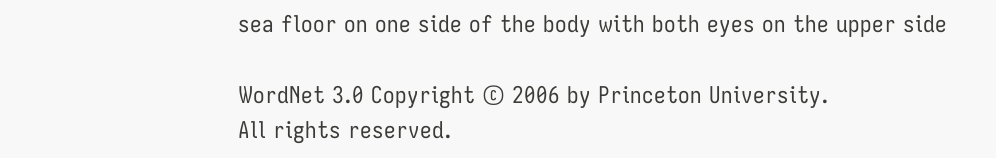sea floor on one side of the body with both eyes on the upper side

WordNet 3.0 Copyright © 2006 by Princeton University.
All rights reserved.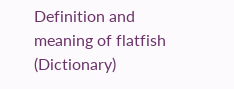Definition and meaning of flatfish (Dictionary)